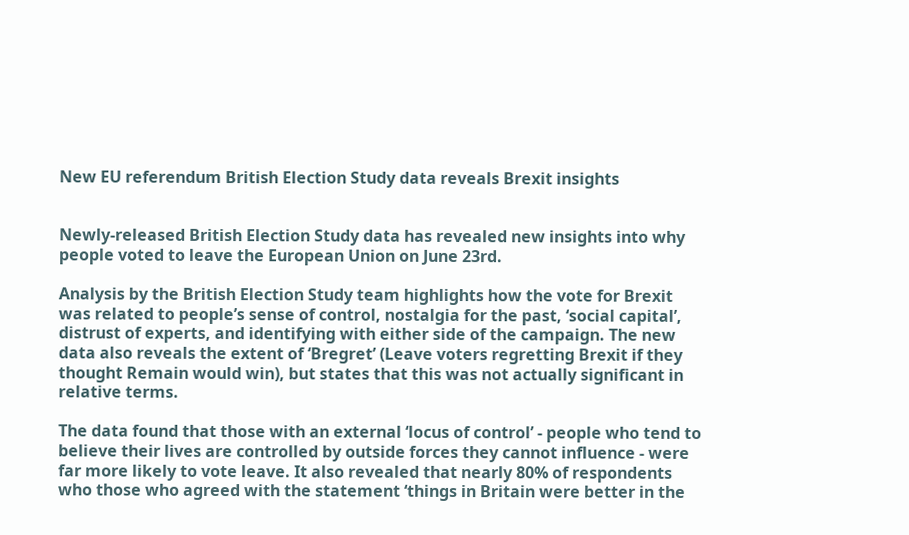New EU referendum British Election Study data reveals Brexit insights


Newly-released British Election Study data has revealed new insights into why people voted to leave the European Union on June 23rd.

Analysis by the British Election Study team highlights how the vote for Brexit was related to people’s sense of control, nostalgia for the past, ‘social capital’, distrust of experts, and identifying with either side of the campaign. The new data also reveals the extent of ‘Bregret’ (Leave voters regretting Brexit if they thought Remain would win), but states that this was not actually significant in relative terms.

The data found that those with an external ‘locus of control’ - people who tend to believe their lives are controlled by outside forces they cannot influence - were far more likely to vote leave. It also revealed that nearly 80% of respondents who those who agreed with the statement ‘things in Britain were better in the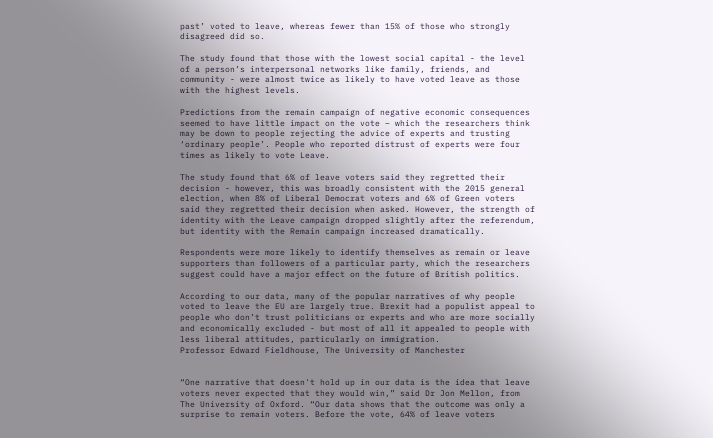past’ voted to leave, whereas fewer than 15% of those who strongly disagreed did so.

The study found that those with the lowest social capital - the level of a person’s interpersonal networks like family, friends, and community - were almost twice as likely to have voted leave as those with the highest levels.

Predictions from the remain campaign of negative economic consequences seemed to have little impact on the vote – which the researchers think may be down to people rejecting the advice of experts and trusting ‘ordinary people’. People who reported distrust of experts were four times as likely to vote Leave.

The study found that 6% of leave voters said they regretted their decision - however, this was broadly consistent with the 2015 general election, when 8% of Liberal Democrat voters and 6% of Green voters said they regretted their decision when asked. However, the strength of identity with the Leave campaign dropped slightly after the referendum, but identity with the Remain campaign increased dramatically.

Respondents were more likely to identify themselves as remain or leave supporters than followers of a particular party, which the researchers suggest could have a major effect on the future of British politics.

According to our data, many of the popular narratives of why people voted to leave the EU are largely true. Brexit had a populist appeal to people who don’t trust politicians or experts and who are more socially and economically excluded - but most of all it appealed to people with less liberal attitudes, particularly on immigration.
Professor Edward Fieldhouse, The University of Manchester


“One narrative that doesn't hold up in our data is the idea that leave voters never expected that they would win,” said Dr Jon Mellon, from The University of Oxford. “Our data shows that the outcome was only a surprise to remain voters. Before the vote, 64% of leave voters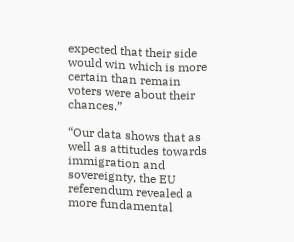expected that their side would win which is more certain than remain voters were about their chances.”

“Our data shows that as well as attitudes towards immigration and sovereignty, the EU referendum revealed a more fundamental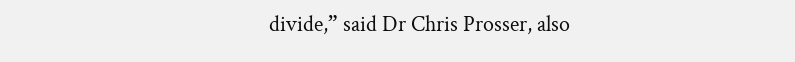divide,” said Dr Chris Prosser, also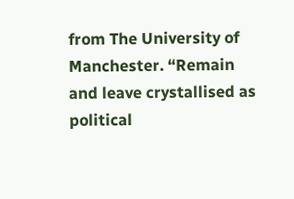from The University of Manchester. “Remain and leave crystallised as political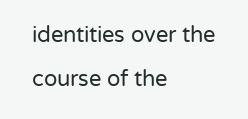identities over the course of the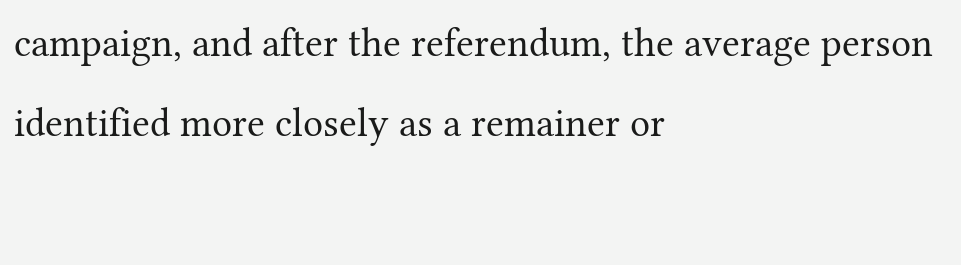campaign, and after the referendum, the average person identified more closely as a remainer or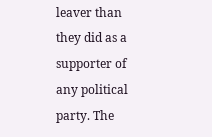leaver than they did as a supporter of any political party. The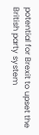potential for Brexit to upset the British party system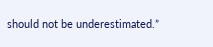should not be underestimated.”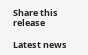Share this release

Latest news